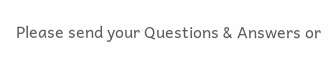Please send your Questions & Answers or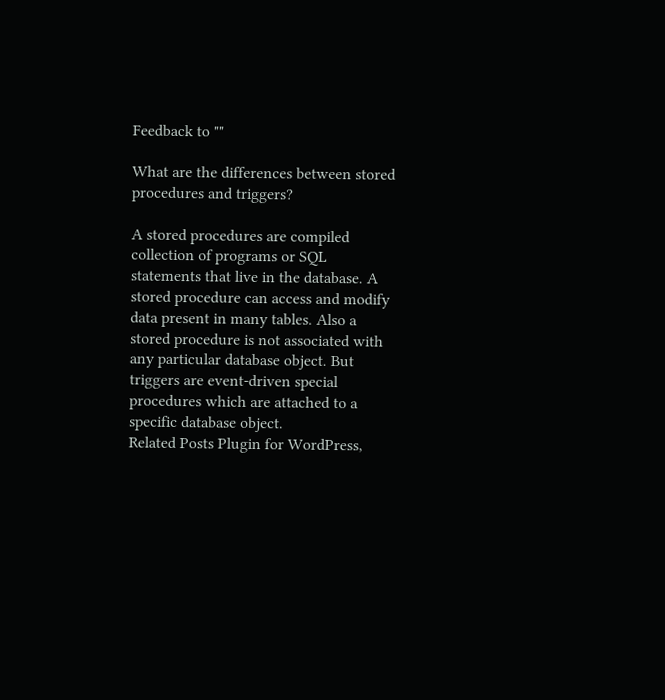Feedback to ""

What are the differences between stored procedures and triggers?

A stored procedures are compiled collection of programs or SQL statements that live in the database. A stored procedure can access and modify data present in many tables. Also a stored procedure is not associated with any particular database object. But triggers are event-driven special procedures which are attached to a specific database object.
Related Posts Plugin for WordPress,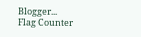Blogger...
Flag Counter